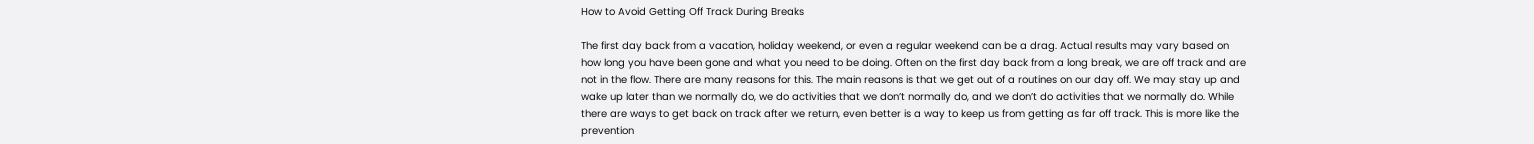How to Avoid Getting Off Track During Breaks

The first day back from a vacation, holiday weekend, or even a regular weekend can be a drag. Actual results may vary based on how long you have been gone and what you need to be doing. Often on the first day back from a long break, we are off track and are not in the flow. There are many reasons for this. The main reasons is that we get out of a routines on our day off. We may stay up and wake up later than we normally do, we do activities that we don’t normally do, and we don’t do activities that we normally do. While there are ways to get back on track after we return, even better is a way to keep us from getting as far off track. This is more like the prevention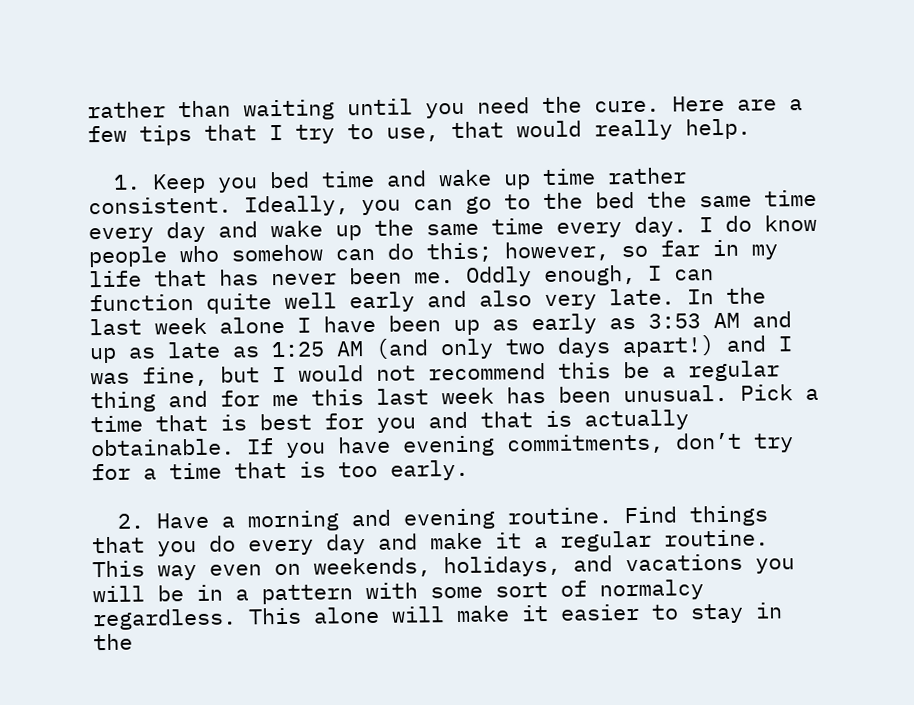rather than waiting until you need the cure. Here are a few tips that I try to use, that would really help.

  1. Keep you bed time and wake up time rather consistent. Ideally, you can go to the bed the same time every day and wake up the same time every day. I do know people who somehow can do this; however, so far in my life that has never been me. Oddly enough, I can function quite well early and also very late. In the last week alone I have been up as early as 3:53 AM and up as late as 1:25 AM (and only two days apart!) and I was fine, but I would not recommend this be a regular thing and for me this last week has been unusual. Pick a time that is best for you and that is actually obtainable. If you have evening commitments, don’t try for a time that is too early.

  2. Have a morning and evening routine. Find things that you do every day and make it a regular routine. This way even on weekends, holidays, and vacations you will be in a pattern with some sort of normalcy regardless. This alone will make it easier to stay in the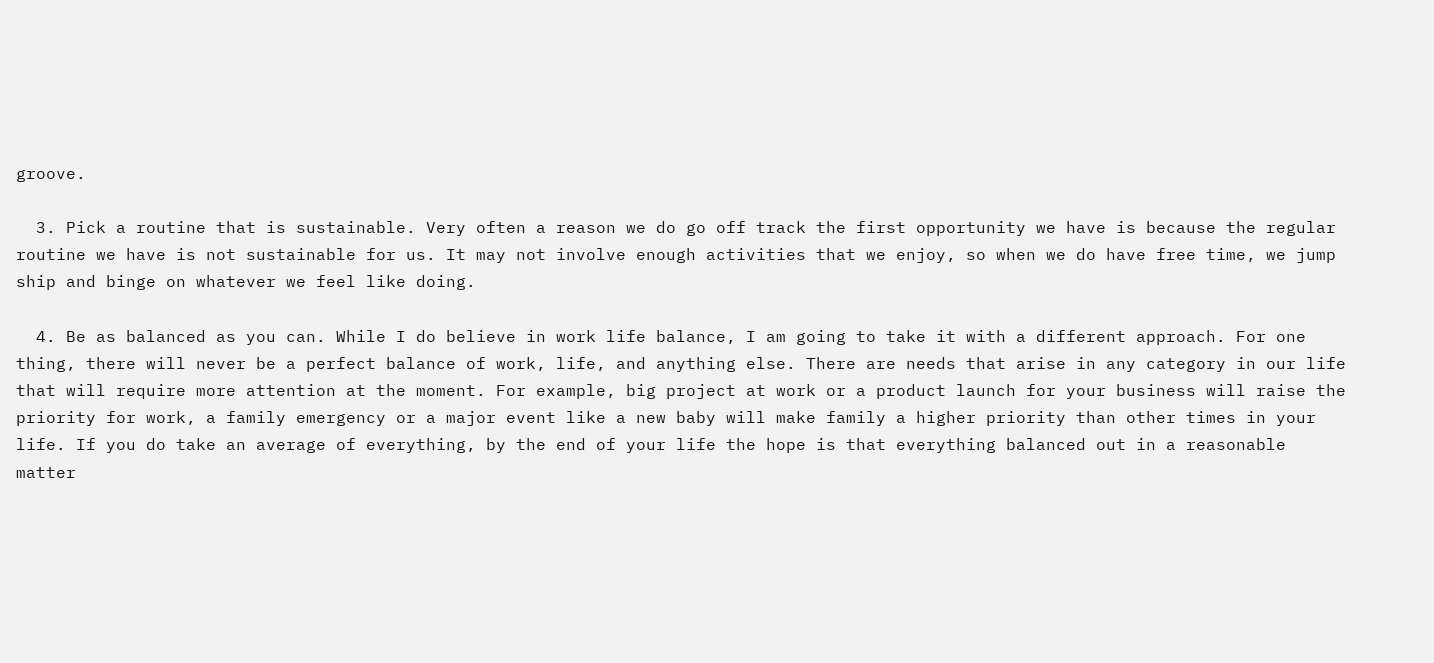groove.

  3. Pick a routine that is sustainable. Very often a reason we do go off track the first opportunity we have is because the regular routine we have is not sustainable for us. It may not involve enough activities that we enjoy, so when we do have free time, we jump ship and binge on whatever we feel like doing.

  4. Be as balanced as you can. While I do believe in work life balance, I am going to take it with a different approach. For one thing, there will never be a perfect balance of work, life, and anything else. There are needs that arise in any category in our life that will require more attention at the moment. For example, big project at work or a product launch for your business will raise the priority for work, a family emergency or a major event like a new baby will make family a higher priority than other times in your life. If you do take an average of everything, by the end of your life the hope is that everything balanced out in a reasonable matter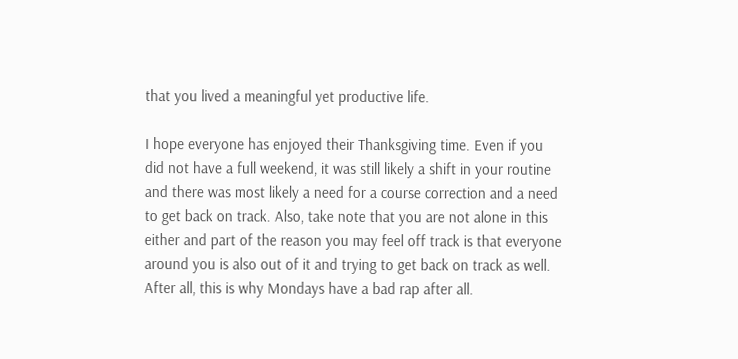that you lived a meaningful yet productive life.

I hope everyone has enjoyed their Thanksgiving time. Even if you did not have a full weekend, it was still likely a shift in your routine and there was most likely a need for a course correction and a need to get back on track. Also, take note that you are not alone in this either and part of the reason you may feel off track is that everyone around you is also out of it and trying to get back on track as well. After all, this is why Mondays have a bad rap after all.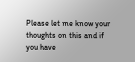Please let me know your thoughts on this and if you have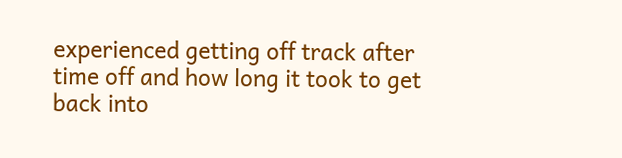experienced getting off track after time off and how long it took to get back into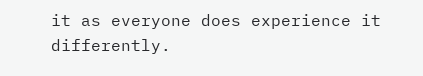it as everyone does experience it differently.